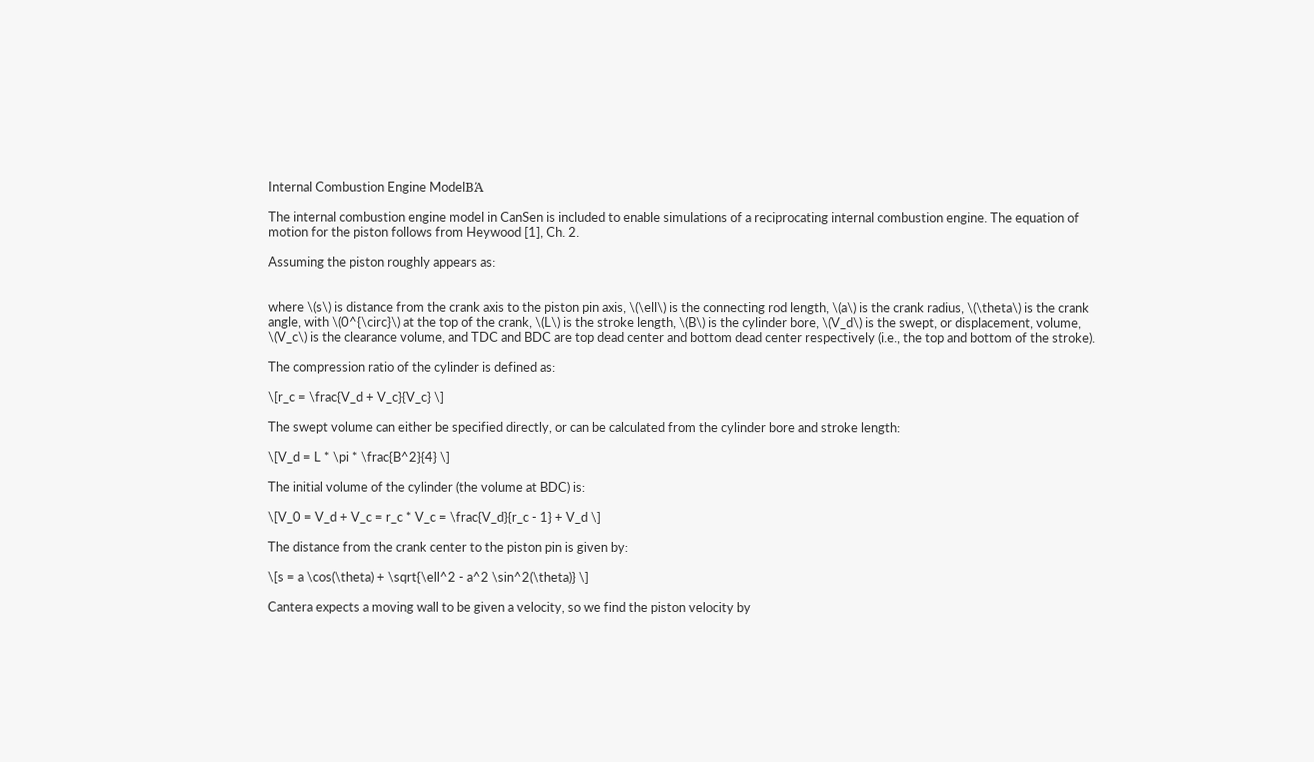Internal Combustion Engine ModelΒΆ

The internal combustion engine model in CanSen is included to enable simulations of a reciprocating internal combustion engine. The equation of motion for the piston follows from Heywood [1], Ch. 2.

Assuming the piston roughly appears as:


where \(s\) is distance from the crank axis to the piston pin axis, \(\ell\) is the connecting rod length, \(a\) is the crank radius, \(\theta\) is the crank angle, with \(0^{\circ}\) at the top of the crank, \(L\) is the stroke length, \(B\) is the cylinder bore, \(V_d\) is the swept, or displacement, volume, \(V_c\) is the clearance volume, and TDC and BDC are top dead center and bottom dead center respectively (i.e., the top and bottom of the stroke).

The compression ratio of the cylinder is defined as:

\[r_c = \frac{V_d + V_c}{V_c} \]

The swept volume can either be specified directly, or can be calculated from the cylinder bore and stroke length:

\[V_d = L * \pi * \frac{B^2}{4} \]

The initial volume of the cylinder (the volume at BDC) is:

\[V_0 = V_d + V_c = r_c * V_c = \frac{V_d}{r_c - 1} + V_d \]

The distance from the crank center to the piston pin is given by:

\[s = a \cos(\theta) + \sqrt{\ell^2 - a^2 \sin^2(\theta)} \]

Cantera expects a moving wall to be given a velocity, so we find the piston velocity by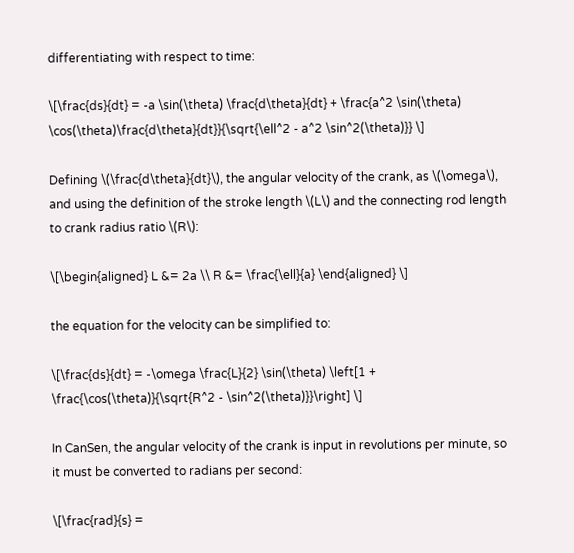differentiating with respect to time:

\[\frac{ds}{dt} = -a \sin(\theta) \frac{d\theta}{dt} + \frac{a^2 \sin(\theta) \cos(\theta)\frac{d\theta}{dt}}{\sqrt{\ell^2 - a^2 \sin^2(\theta)}} \]

Defining \(\frac{d\theta}{dt}\), the angular velocity of the crank, as \(\omega\), and using the definition of the stroke length \(L\) and the connecting rod length to crank radius ratio \(R\):

\[\begin{aligned} L &= 2a \\ R &= \frac{\ell}{a} \end{aligned} \]

the equation for the velocity can be simplified to:

\[\frac{ds}{dt} = -\omega \frac{L}{2} \sin(\theta) \left[1 + \frac{\cos(\theta)}{\sqrt{R^2 - \sin^2(\theta)}}\right] \]

In CanSen, the angular velocity of the crank is input in revolutions per minute, so it must be converted to radians per second:

\[\frac{rad}{s} =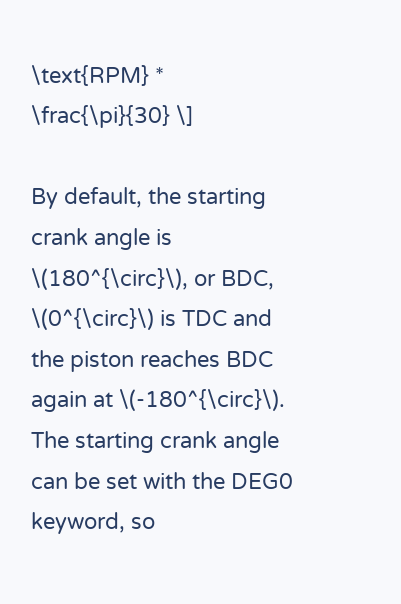\text{RPM} * \frac{\pi}{30} \]

By default, the starting crank angle is \(180^{\circ}\), or BDC, \(0^{\circ}\) is TDC and the piston reaches BDC again at \(-180^{\circ}\). The starting crank angle can be set with the DEG0 keyword, so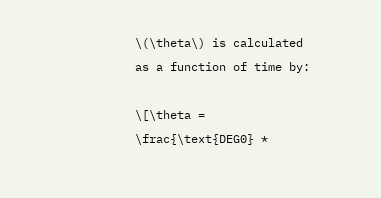\(\theta\) is calculated as a function of time by:

\[\theta = \frac{\text{DEG0} *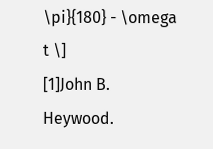\pi}{180} - \omega t \]
[1]John B. Heywood.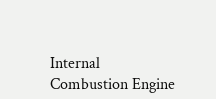Internal Combustion Engine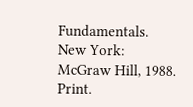Fundamentals. New York: McGraw Hill, 1988. Print.